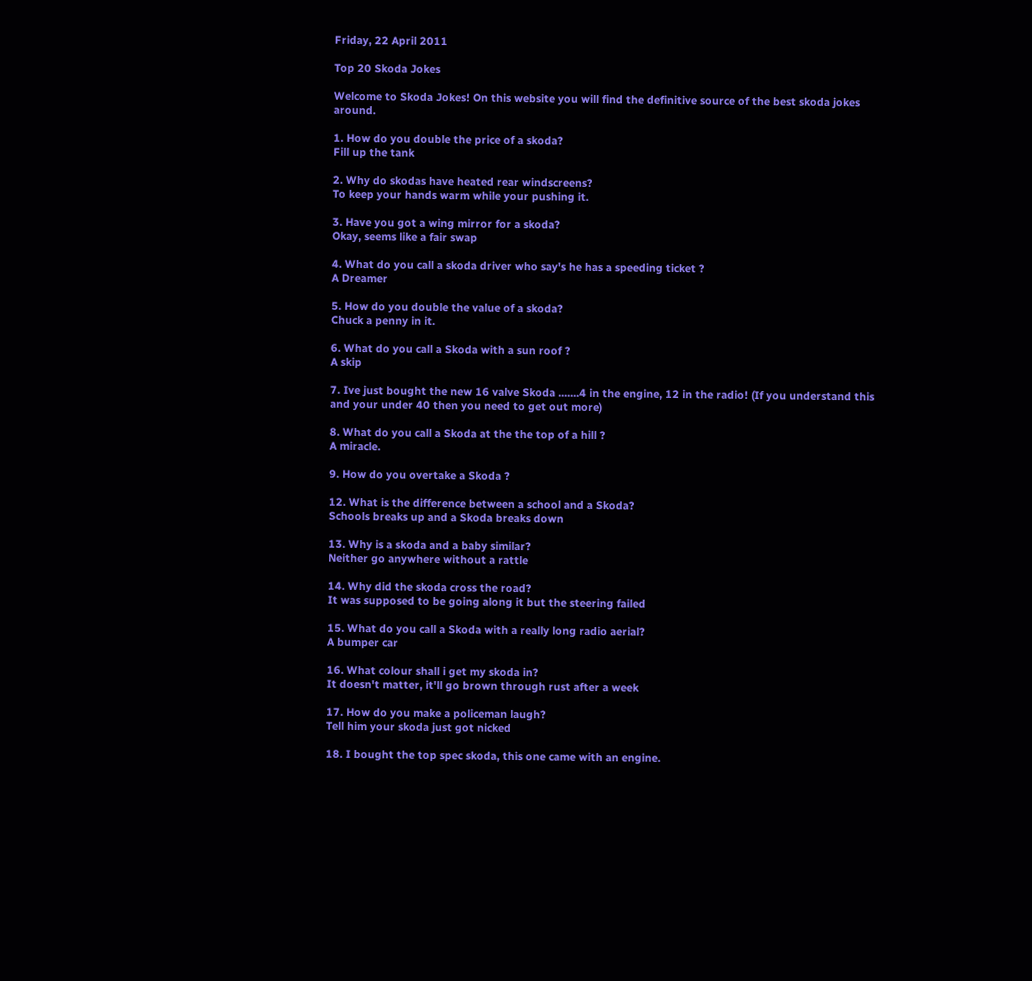Friday, 22 April 2011

Top 20 Skoda Jokes

Welcome to Skoda Jokes! On this website you will find the definitive source of the best skoda jokes around.

1. How do you double the price of a skoda?
Fill up the tank

2. Why do skodas have heated rear windscreens?
To keep your hands warm while your pushing it.

3. Have you got a wing mirror for a skoda?
Okay, seems like a fair swap

4. What do you call a skoda driver who say's he has a speeding ticket ?
A Dreamer

5. How do you double the value of a skoda?
Chuck a penny in it.

6. What do you call a Skoda with a sun roof ?
A skip

7. Ive just bought the new 16 valve Skoda .......4 in the engine, 12 in the radio! (If you understand this and your under 40 then you need to get out more)

8. What do you call a Skoda at the the top of a hill ?
A miracle.

9. How do you overtake a Skoda ?

12. What is the difference between a school and a Skoda?
Schools breaks up and a Skoda breaks down

13. Why is a skoda and a baby similar?
Neither go anywhere without a rattle

14. Why did the skoda cross the road?
It was supposed to be going along it but the steering failed

15. What do you call a Skoda with a really long radio aerial?
A bumper car

16. What colour shall i get my skoda in?
It doesn't matter, it'll go brown through rust after a week

17. How do you make a policeman laugh?
Tell him your skoda just got nicked

18. I bought the top spec skoda, this one came with an engine.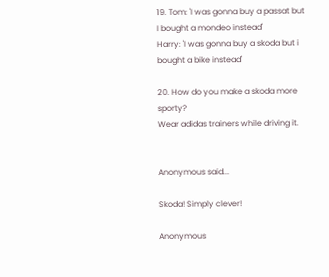19. Tom: 'I was gonna buy a passat but I bought a mondeo instead'
Harry: 'I was gonna buy a skoda but i bought a bike instead'

20. How do you make a skoda more sporty?
Wear adidas trainers while driving it.


Anonymous said...

Skoda! Simply clever!

Anonymous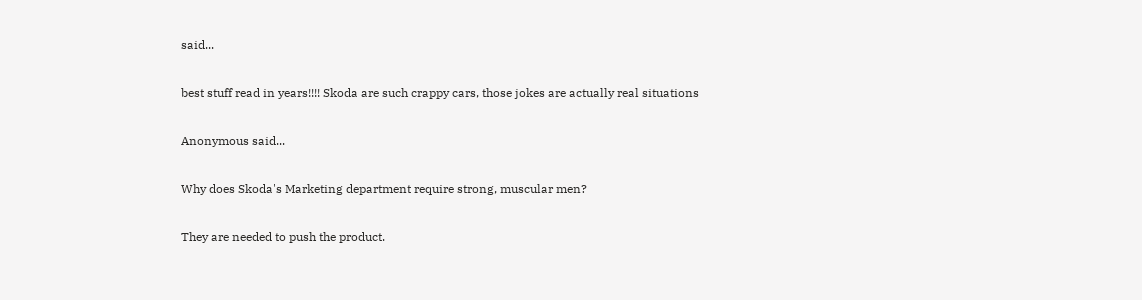said...

best stuff read in years!!!! Skoda are such crappy cars, those jokes are actually real situations

Anonymous said...

Why does Skoda's Marketing department require strong, muscular men?

They are needed to push the product.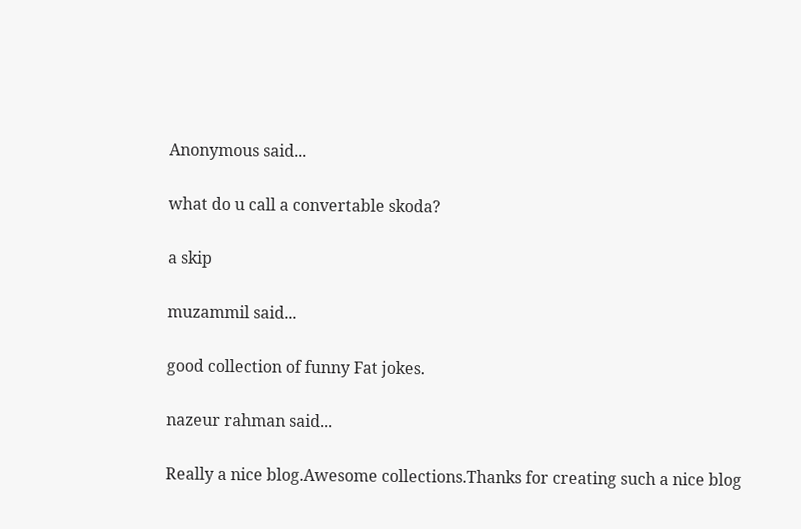Anonymous said...

what do u call a convertable skoda?

a skip

muzammil said...

good collection of funny Fat jokes.

nazeur rahman said...

Really a nice blog.Awesome collections.Thanks for creating such a nice blog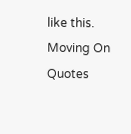like this.
Moving On Quotes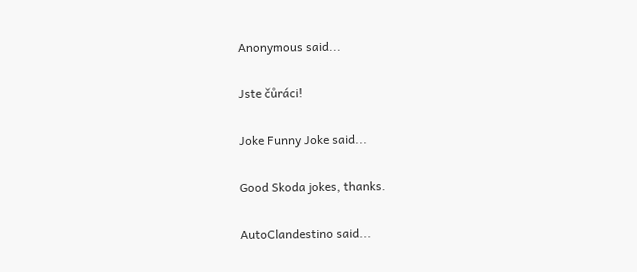Anonymous said...

Jste čůráci!

Joke Funny Joke said...

Good Skoda jokes, thanks.

AutoClandestino said...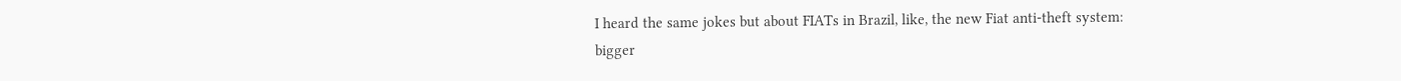I heard the same jokes but about FIATs in Brazil, like, the new Fiat anti-theft system: bigger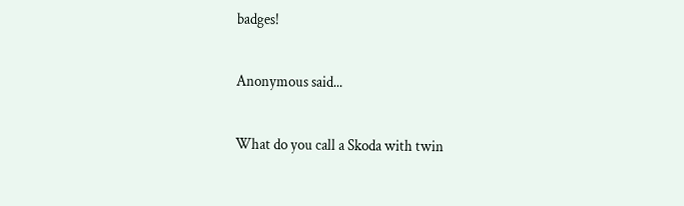badges!

Anonymous said...

What do you call a Skoda with twin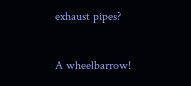exhaust pipes?

A wheelbarrow!